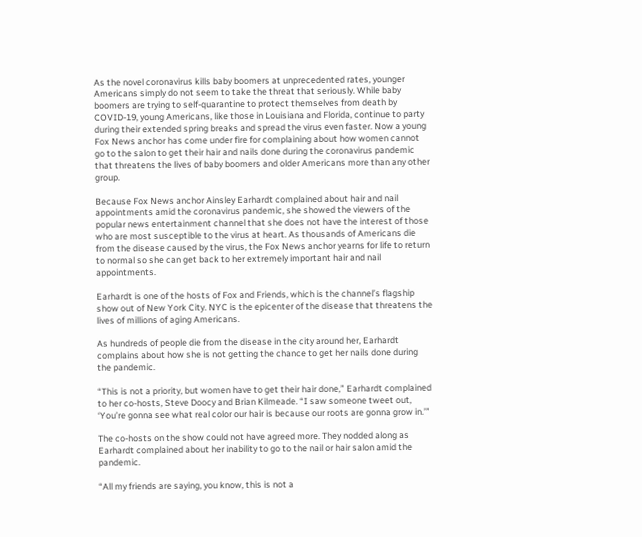As the novel coronavirus kills baby boomers at unprecedented rates, younger Americans simply do not seem to take the threat that seriously. While baby boomers are trying to self-quarantine to protect themselves from death by COVID-19, young Americans, like those in Louisiana and Florida, continue to party during their extended spring breaks and spread the virus even faster. Now a young Fox News anchor has come under fire for complaining about how women cannot go to the salon to get their hair and nails done during the coronavirus pandemic that threatens the lives of baby boomers and older Americans more than any other group.

Because Fox News anchor Ainsley Earhardt complained about hair and nail appointments amid the coronavirus pandemic, she showed the viewers of the popular news entertainment channel that she does not have the interest of those who are most susceptible to the virus at heart. As thousands of Americans die from the disease caused by the virus, the Fox News anchor yearns for life to return to normal so she can get back to her extremely important hair and nail appointments.

Earhardt is one of the hosts of Fox and Friends, which is the channel’s flagship show out of New York City. NYC is the epicenter of the disease that threatens the lives of millions of aging Americans.

As hundreds of people die from the disease in the city around her, Earhardt complains about how she is not getting the chance to get her nails done during the pandemic.

“This is not a priority, but women have to get their hair done,” Earhardt complained to her co-hosts, Steve Doocy and Brian Kilmeade. “I saw someone tweet out, ‘You’re gonna see what real color our hair is because our roots are gonna grow in.’”

The co-hosts on the show could not have agreed more. They nodded along as Earhardt complained about her inability to go to the nail or hair salon amid the pandemic.

“All my friends are saying, you know, this is not a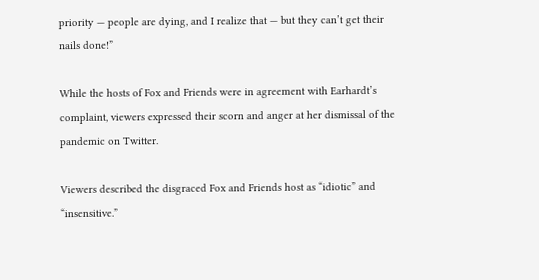priority — people are dying, and I realize that — but they can’t get their nails done!”

While the hosts of Fox and Friends were in agreement with Earhardt’s complaint, viewers expressed their scorn and anger at her dismissal of the pandemic on Twitter.

Viewers described the disgraced Fox and Friends host as “idiotic” and “insensitive.”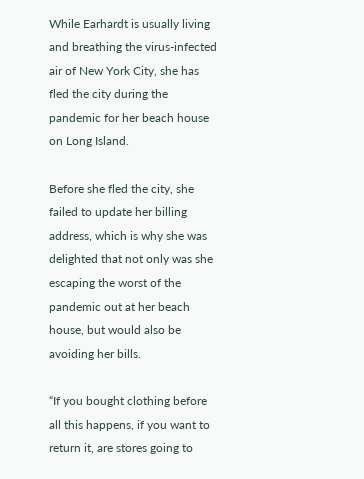While Earhardt is usually living and breathing the virus-infected air of New York City, she has fled the city during the pandemic for her beach house on Long Island.

Before she fled the city, she failed to update her billing address, which is why she was delighted that not only was she escaping the worst of the pandemic out at her beach house, but would also be avoiding her bills.

“If you bought clothing before all this happens, if you want to return it, are stores going to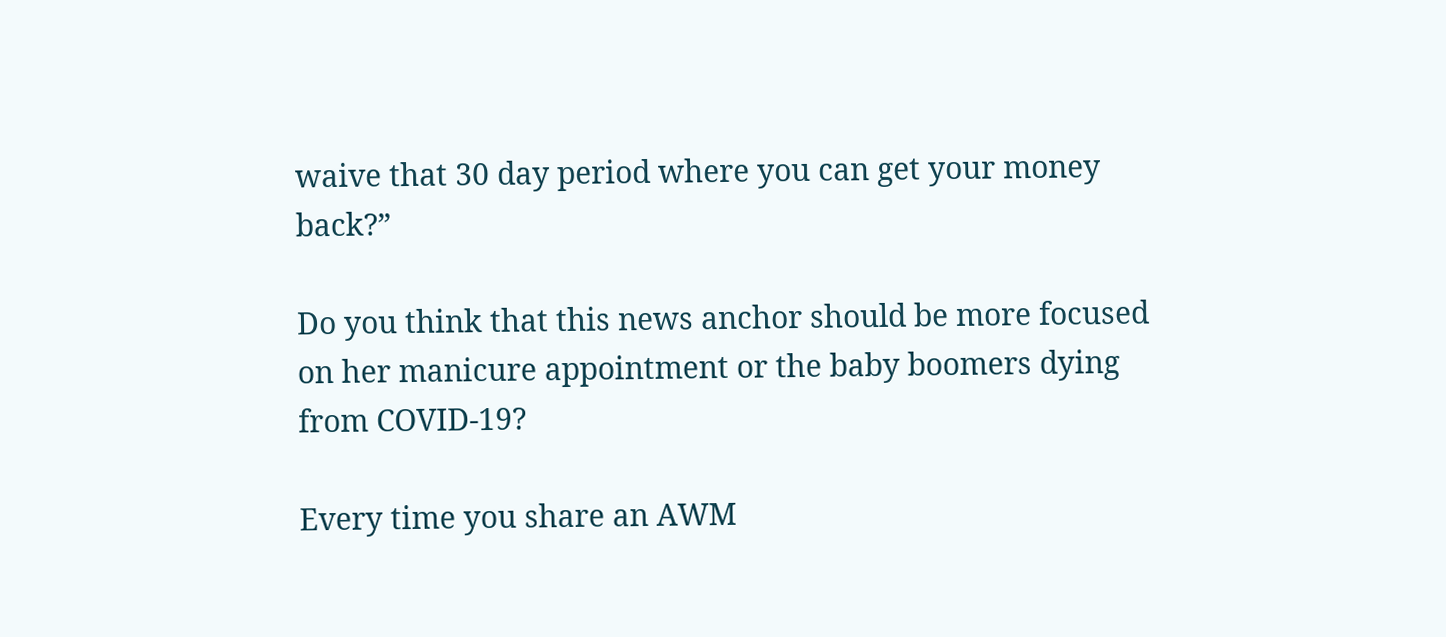waive that 30 day period where you can get your money back?”

Do you think that this news anchor should be more focused on her manicure appointment or the baby boomers dying from COVID-19?

Every time you share an AWM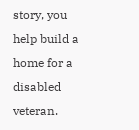story, you help build a home for a disabled veteran.